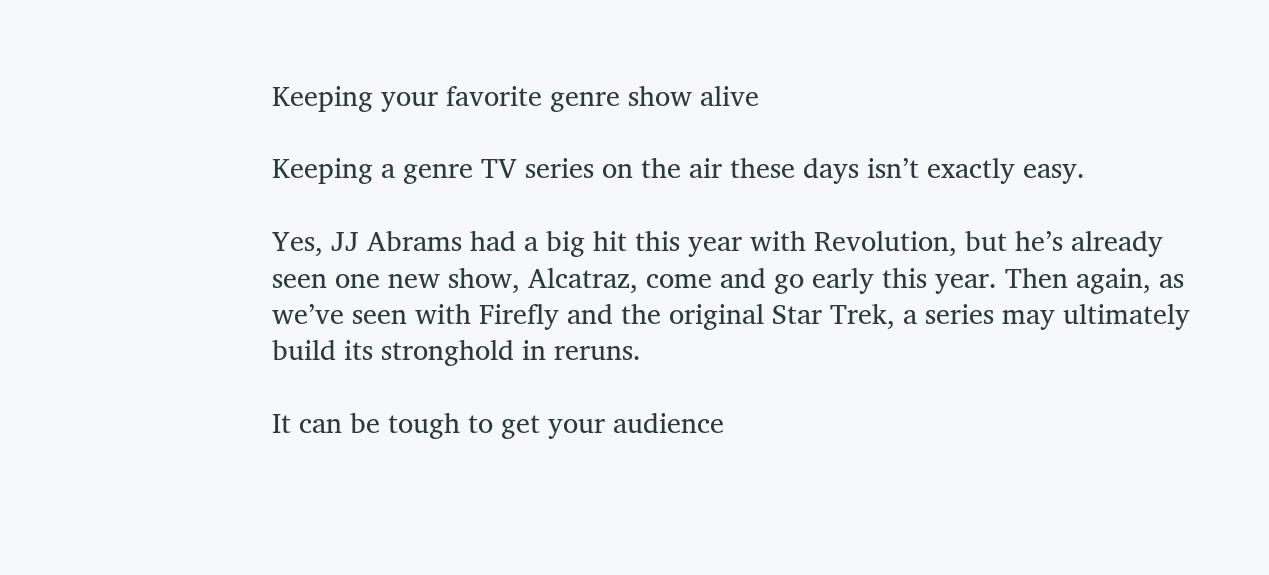Keeping your favorite genre show alive

Keeping a genre TV series on the air these days isn’t exactly easy.

Yes, JJ Abrams had a big hit this year with Revolution, but he’s already seen one new show, Alcatraz, come and go early this year. Then again, as we’ve seen with Firefly and the original Star Trek, a series may ultimately build its stronghold in reruns.

It can be tough to get your audience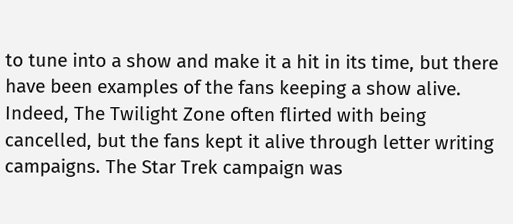to tune into a show and make it a hit in its time, but there have been examples of the fans keeping a show alive. Indeed, The Twilight Zone often flirted with being cancelled, but the fans kept it alive through letter writing campaigns. The Star Trek campaign was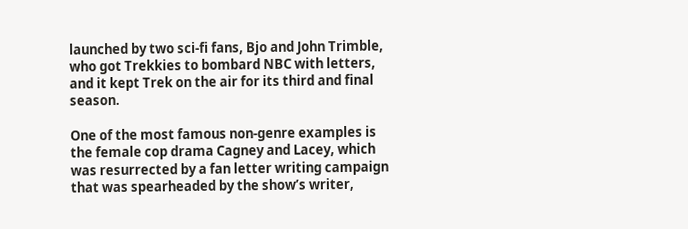launched by two sci-fi fans, Bjo and John Trimble, who got Trekkies to bombard NBC with letters, and it kept Trek on the air for its third and final season.

One of the most famous non-genre examples is the female cop drama Cagney and Lacey, which was resurrected by a fan letter writing campaign that was spearheaded by the show’s writer,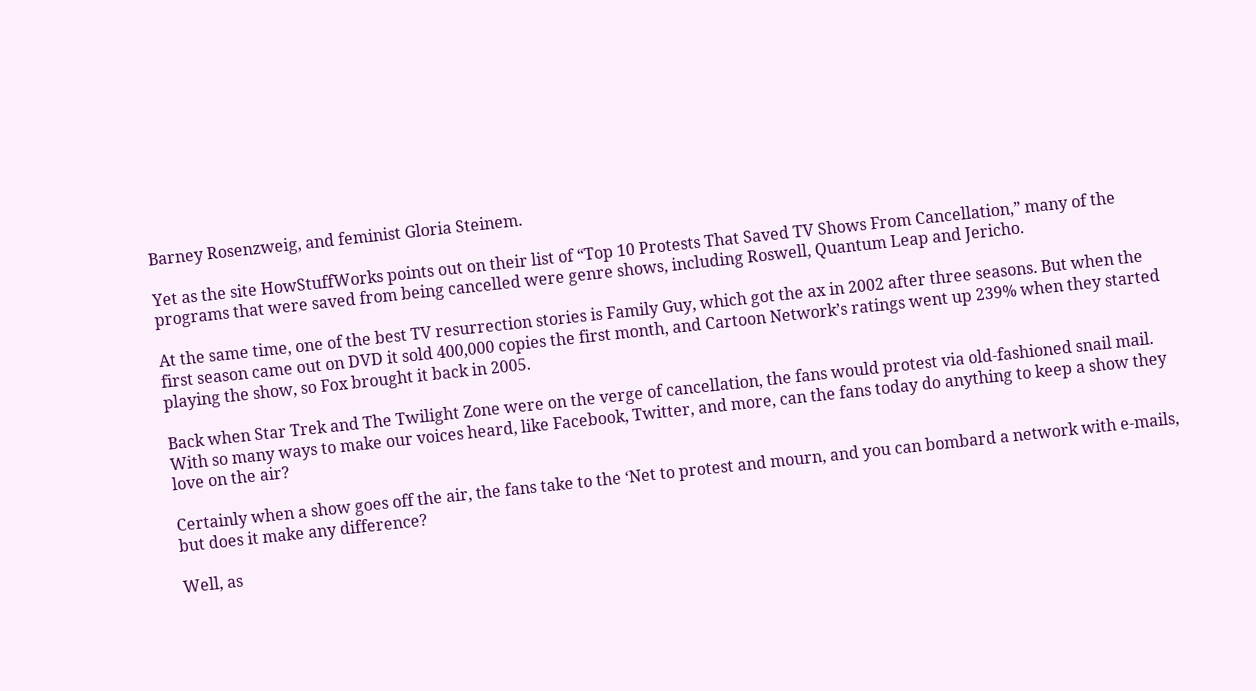Barney Rosenzweig, and feminist Gloria Steinem.

Yet as the site HowStuffWorks points out on their list of “Top 10 Protests That Saved TV Shows From Cancellation,” many of the programs that were saved from being cancelled were genre shows, including Roswell, Quantum Leap and Jericho.

At the same time, one of the best TV resurrection stories is Family Guy, which got the ax in 2002 after three seasons. But when the first season came out on DVD it sold 400,000 copies the first month, and Cartoon Network’s ratings went up 239% when they started playing the show, so Fox brought it back in 2005.

Back when Star Trek and The Twilight Zone were on the verge of cancellation, the fans would protest via old-fashioned snail mail. With so many ways to make our voices heard, like Facebook, Twitter, and more, can the fans today do anything to keep a show they love on the air?

Certainly when a show goes off the air, the fans take to the ‘Net to protest and mourn, and you can bombard a network with e-mails, but does it make any difference?

Well, as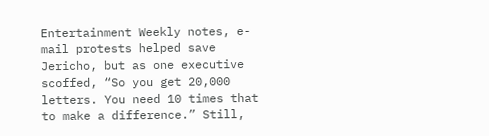Entertainment Weekly notes, e-mail protests helped save Jericho, but as one executive scoffed, “So you get 20,000 letters. You need 10 times that to make a difference.” Still,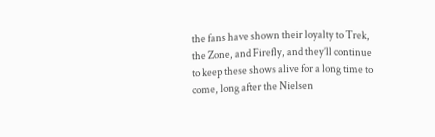the fans have shown their loyalty to Trek, the Zone, and Firefly, and they’ll continue to keep these shows alive for a long time to come, long after the Nielsen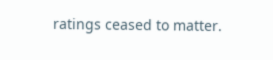ratings ceased to matter.